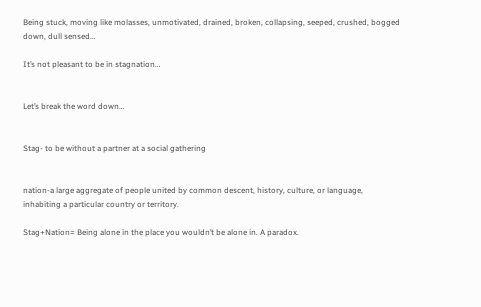Being stuck, moving like molasses, unmotivated, drained, broken, collapsing, seeped, crushed, bogged down, dull sensed…

It’s not pleasant to be in stagnation…


Let’s break the word down…


Stag- to be without a partner at a social gathering


nation-a large aggregate of people united by common descent, history, culture, or language, inhabiting a particular country or territory.

Stag+Nation= Being alone in the place you wouldn’t be alone in. A paradox.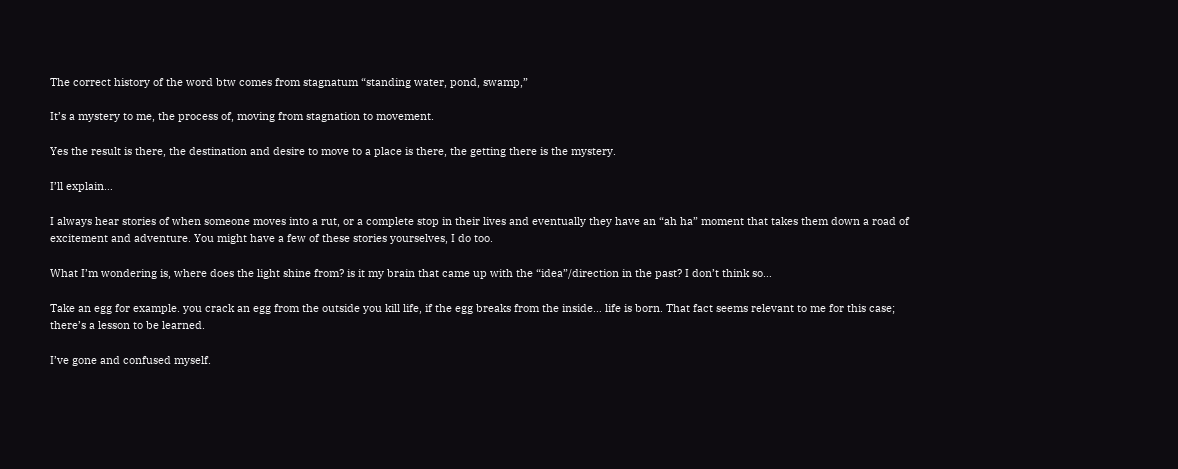The correct history of the word btw comes from stagnatum “standing water, pond, swamp,”

It’s a mystery to me, the process of, moving from stagnation to movement.

Yes the result is there, the destination and desire to move to a place is there, the getting there is the mystery.

I’ll explain…

I always hear stories of when someone moves into a rut, or a complete stop in their lives and eventually they have an “ah ha” moment that takes them down a road of excitement and adventure. You might have a few of these stories yourselves, I do too.

What I’m wondering is, where does the light shine from? is it my brain that came up with the “idea”/direction in the past? I don’t think so…

Take an egg for example. you crack an egg from the outside you kill life, if the egg breaks from the inside… life is born. That fact seems relevant to me for this case; there’s a lesson to be learned.

I’ve gone and confused myself.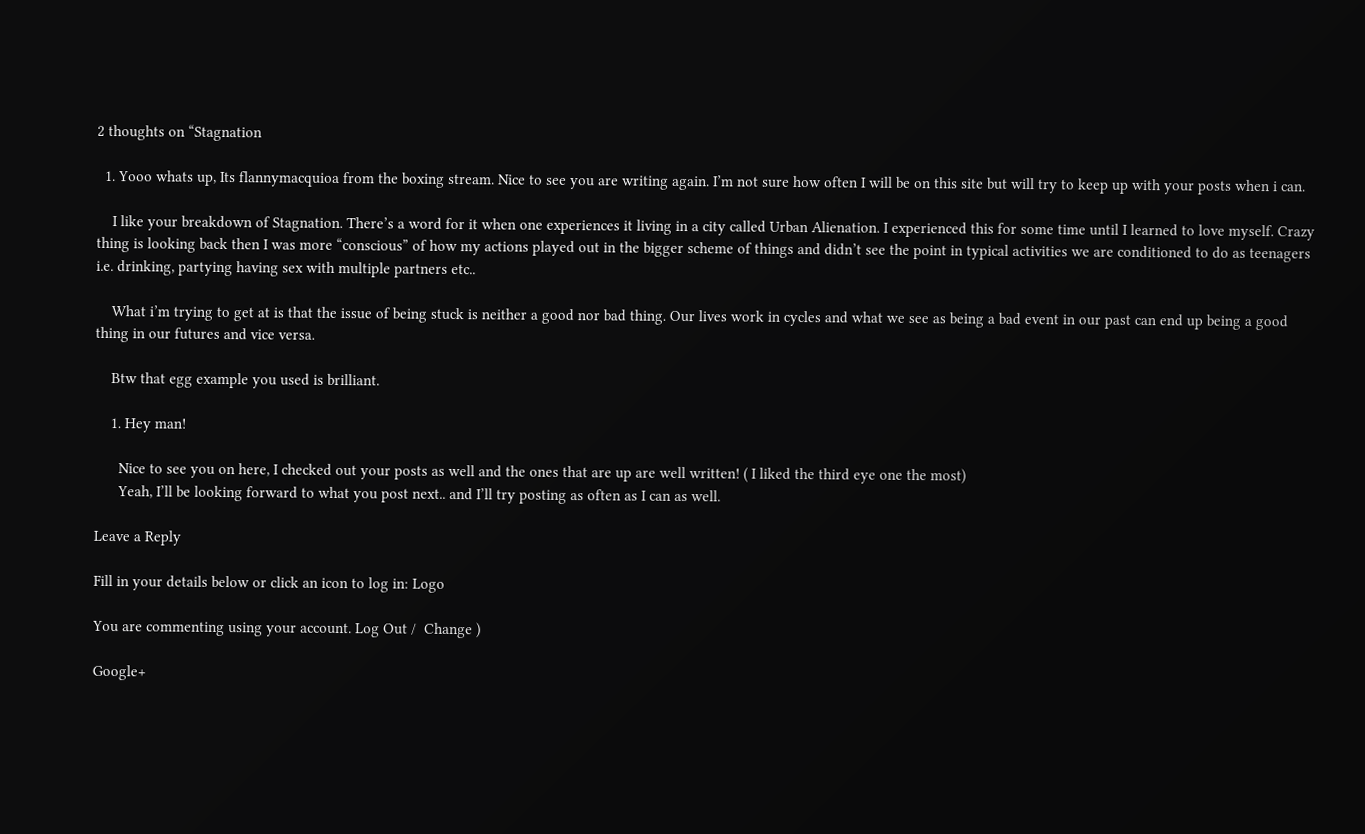2 thoughts on “Stagnation

  1. Yooo whats up, Its flannymacquioa from the boxing stream. Nice to see you are writing again. I’m not sure how often I will be on this site but will try to keep up with your posts when i can.

    I like your breakdown of Stagnation. There’s a word for it when one experiences it living in a city called Urban Alienation. I experienced this for some time until I learned to love myself. Crazy thing is looking back then I was more “conscious” of how my actions played out in the bigger scheme of things and didn’t see the point in typical activities we are conditioned to do as teenagers i.e. drinking, partying having sex with multiple partners etc..

    What i’m trying to get at is that the issue of being stuck is neither a good nor bad thing. Our lives work in cycles and what we see as being a bad event in our past can end up being a good thing in our futures and vice versa.

    Btw that egg example you used is brilliant.

    1. Hey man!

      Nice to see you on here, I checked out your posts as well and the ones that are up are well written! ( I liked the third eye one the most)
      Yeah, I’ll be looking forward to what you post next.. and I’ll try posting as often as I can as well.

Leave a Reply

Fill in your details below or click an icon to log in: Logo

You are commenting using your account. Log Out /  Change )

Google+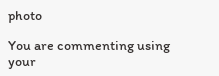photo

You are commenting using your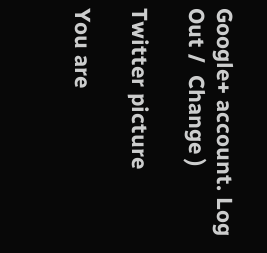Google+ account. Log Out /  Change )

Twitter picture

You are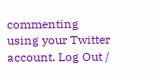commenting using your Twitter account. Log Out /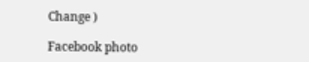Change )

Facebook photo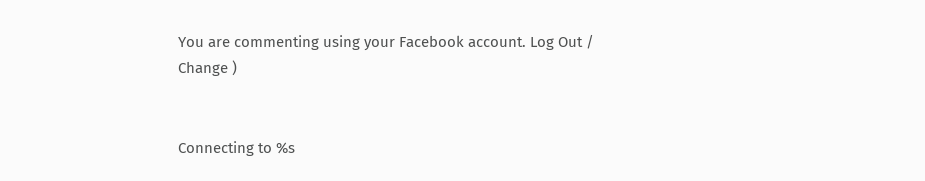You are commenting using your Facebook account. Log Out /  Change )


Connecting to %s